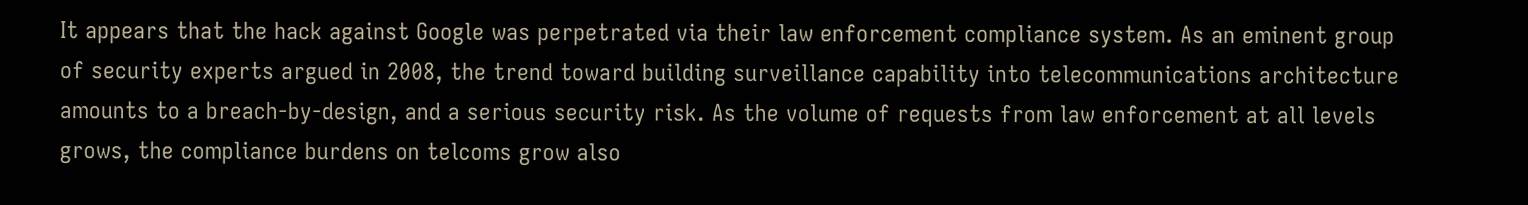It appears that the hack against Google was perpetrated via their law enforcement compliance system. As an eminent group of security experts argued in 2008, the trend toward building surveillance capability into telecommunications architecture amounts to a breach-by-design, and a serious security risk. As the volume of requests from law enforcement at all levels grows, the compliance burdens on telcoms grow also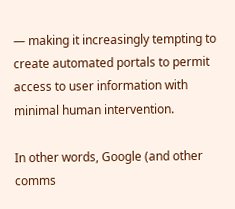— making it increasingly tempting to create automated portals to permit access to user information with minimal human intervention.

In other words, Google (and other comms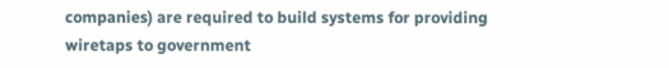companies) are required to build systems for providing wiretaps to government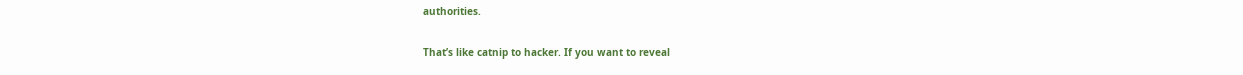authorities.

That’s like catnip to hacker. If you want to reveal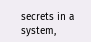secrets in a system,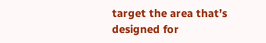target the area that’s designed for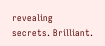revealing secrets. Brilliant.